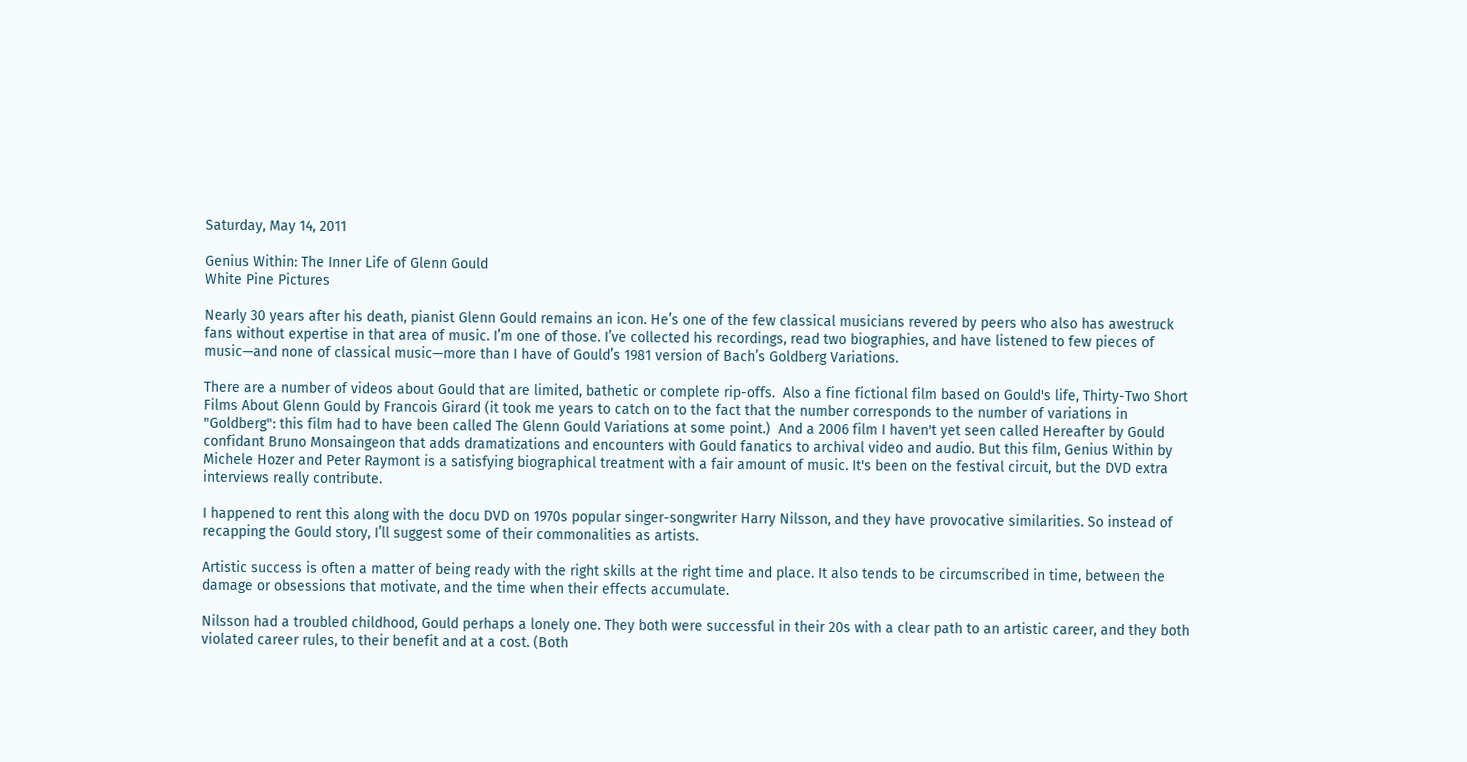Saturday, May 14, 2011

Genius Within: The Inner Life of Glenn Gould
White Pine Pictures

Nearly 30 years after his death, pianist Glenn Gould remains an icon. He’s one of the few classical musicians revered by peers who also has awestruck fans without expertise in that area of music. I’m one of those. I’ve collected his recordings, read two biographies, and have listened to few pieces of music—and none of classical music—more than I have of Gould’s 1981 version of Bach’s Goldberg Variations.

There are a number of videos about Gould that are limited, bathetic or complete rip-offs.  Also a fine fictional film based on Gould's life, Thirty-Two Short Films About Glenn Gould by Francois Girard (it took me years to catch on to the fact that the number corresponds to the number of variations in "Goldberg": this film had to have been called The Glenn Gould Variations at some point.)  And a 2006 film I haven't yet seen called Hereafter by Gould confidant Bruno Monsaingeon that adds dramatizations and encounters with Gould fanatics to archival video and audio. But this film, Genius Within by Michele Hozer and Peter Raymont is a satisfying biographical treatment with a fair amount of music. It's been on the festival circuit, but the DVD extra interviews really contribute.

I happened to rent this along with the docu DVD on 1970s popular singer-songwriter Harry Nilsson, and they have provocative similarities. So instead of recapping the Gould story, I’ll suggest some of their commonalities as artists.

Artistic success is often a matter of being ready with the right skills at the right time and place. It also tends to be circumscribed in time, between the damage or obsessions that motivate, and the time when their effects accumulate.

Nilsson had a troubled childhood, Gould perhaps a lonely one. They both were successful in their 20s with a clear path to an artistic career, and they both violated career rules, to their benefit and at a cost. (Both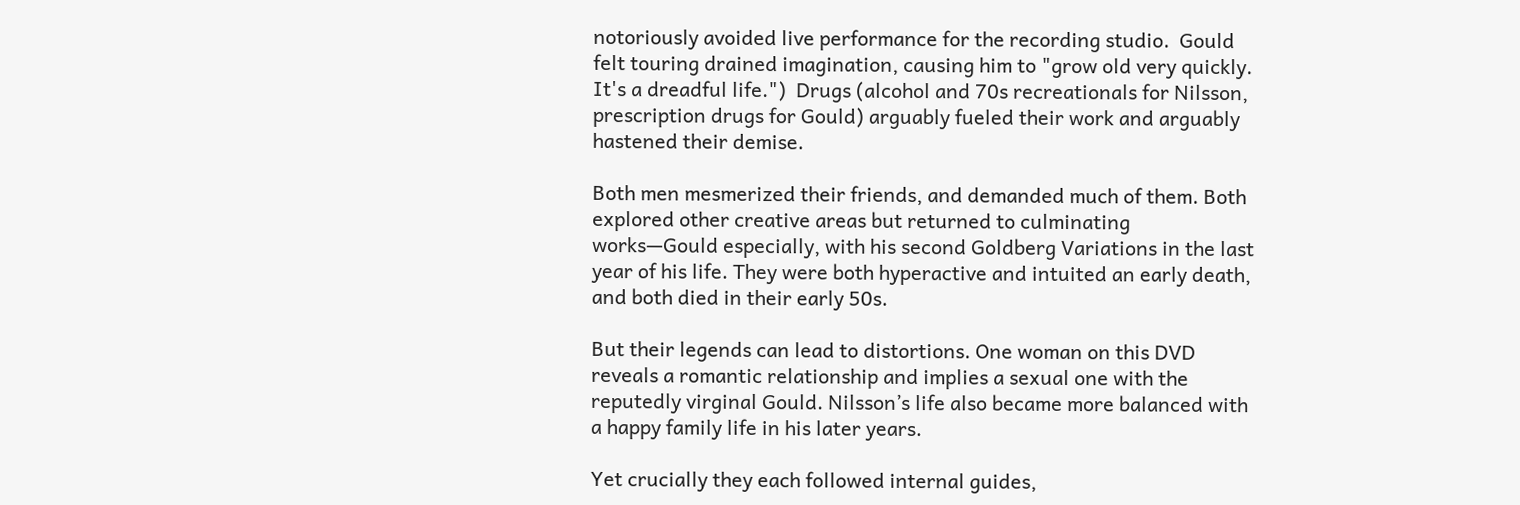notoriously avoided live performance for the recording studio.  Gould felt touring drained imagination, causing him to "grow old very quickly.  It's a dreadful life.")  Drugs (alcohol and 70s recreationals for Nilsson, prescription drugs for Gould) arguably fueled their work and arguably hastened their demise.

Both men mesmerized their friends, and demanded much of them. Both explored other creative areas but returned to culminating works—Gould especially, with his second Goldberg Variations in the last year of his life. They were both hyperactive and intuited an early death, and both died in their early 50s.

But their legends can lead to distortions. One woman on this DVD reveals a romantic relationship and implies a sexual one with the reputedly virginal Gould. Nilsson’s life also became more balanced with a happy family life in his later years.

Yet crucially they each followed internal guides,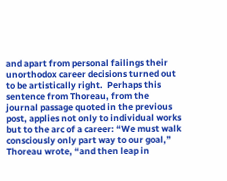and apart from personal failings their unorthodox career decisions turned out to be artistically right.  Perhaps this sentence from Thoreau, from the journal passage quoted in the previous post, applies not only to individual works but to the arc of a career: “We must walk consciously only part way to our goal,” Thoreau wrote, “and then leap in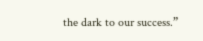the dark to our success.”